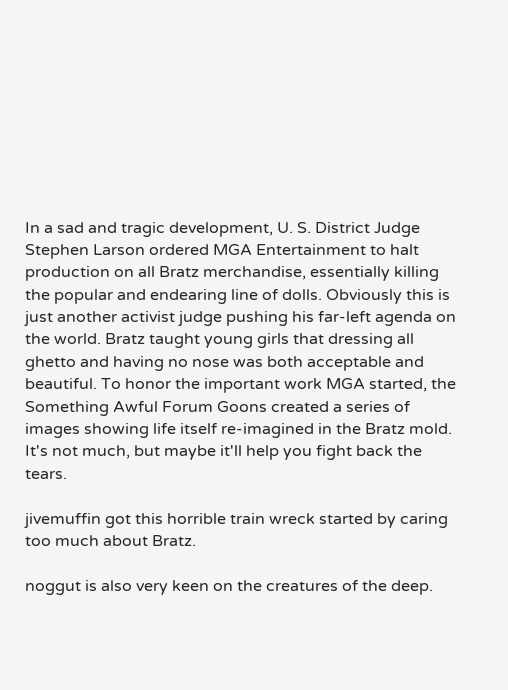In a sad and tragic development, U. S. District Judge Stephen Larson ordered MGA Entertainment to halt production on all Bratz merchandise, essentially killing the popular and endearing line of dolls. Obviously this is just another activist judge pushing his far-left agenda on the world. Bratz taught young girls that dressing all ghetto and having no nose was both acceptable and beautiful. To honor the important work MGA started, the Something Awful Forum Goons created a series of images showing life itself re-imagined in the Bratz mold. It's not much, but maybe it'll help you fight back the tears.

jivemuffin got this horrible train wreck started by caring too much about Bratz.

noggut is also very keen on the creatures of the deep.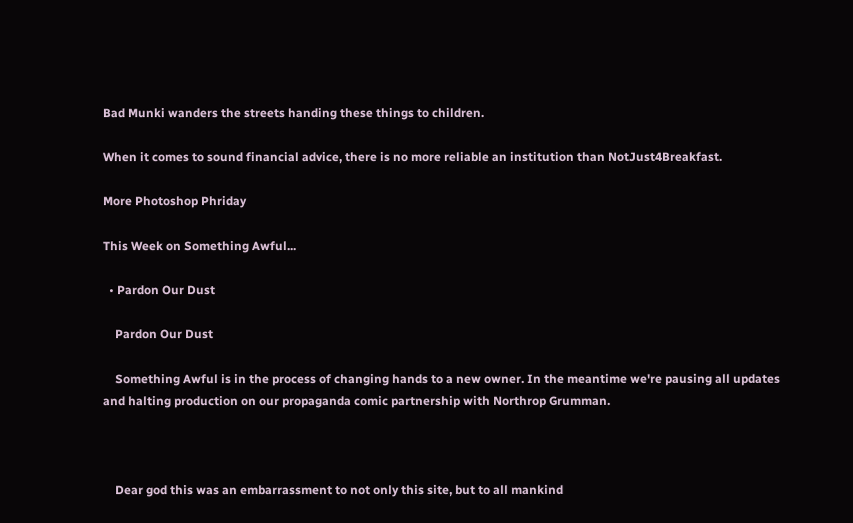Bad Munki wanders the streets handing these things to children.

When it comes to sound financial advice, there is no more reliable an institution than NotJust4Breakfast.

More Photoshop Phriday

This Week on Something Awful...

  • Pardon Our Dust

    Pardon Our Dust

    Something Awful is in the process of changing hands to a new owner. In the meantime we're pausing all updates and halting production on our propaganda comic partnership with Northrop Grumman.



    Dear god this was an embarrassment to not only this site, but to all mankind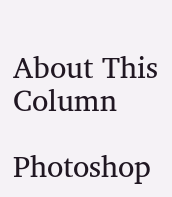About This Column

Photoshop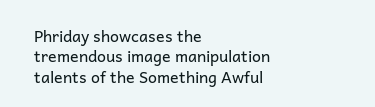Phriday showcases the tremendous image manipulation talents of the Something Awful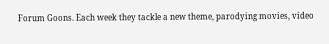Forum Goons. Each week they tackle a new theme, parodying movies, video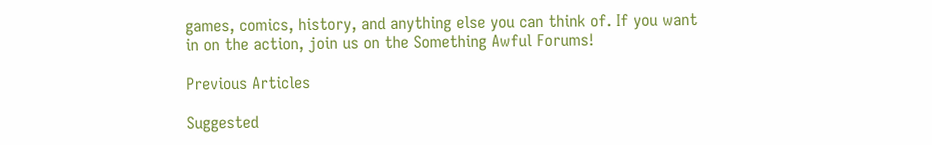games, comics, history, and anything else you can think of. If you want in on the action, join us on the Something Awful Forums!

Previous Articles

Suggested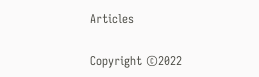Articles

Copyright ©2022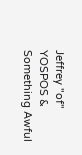Jeffrey "of" YOSPOS & Something Awful